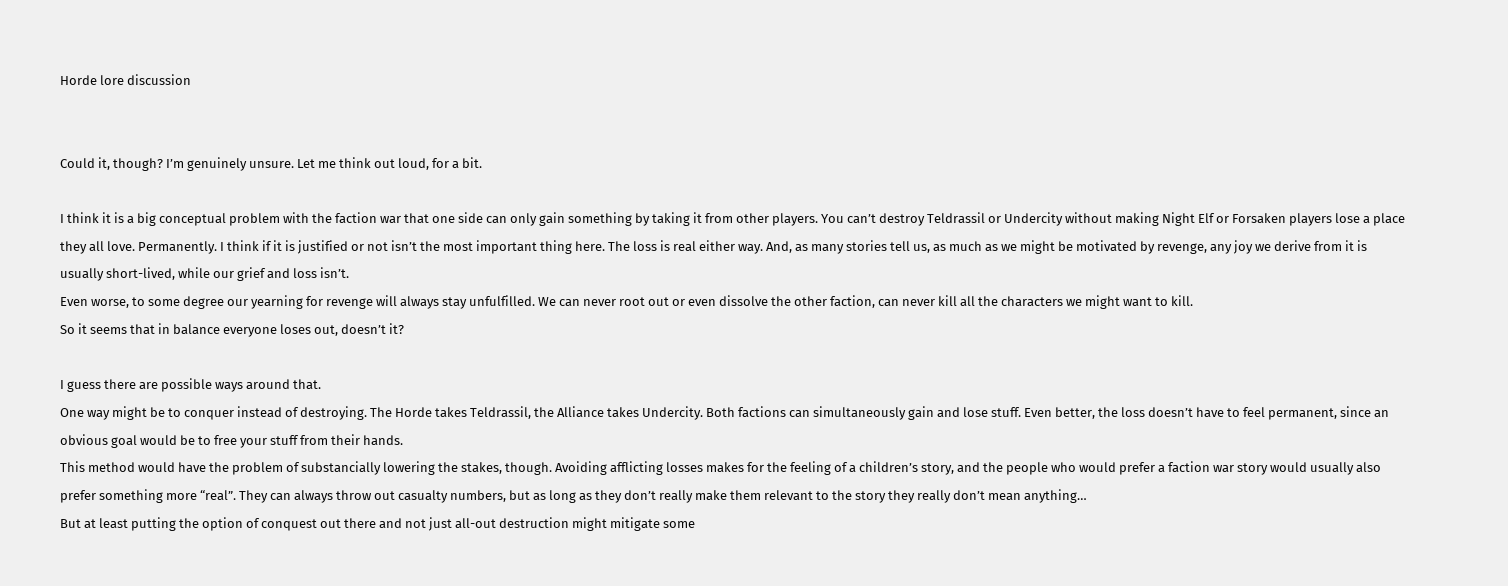Horde lore discussion


Could it, though? I’m genuinely unsure. Let me think out loud, for a bit.

I think it is a big conceptual problem with the faction war that one side can only gain something by taking it from other players. You can’t destroy Teldrassil or Undercity without making Night Elf or Forsaken players lose a place they all love. Permanently. I think if it is justified or not isn’t the most important thing here. The loss is real either way. And, as many stories tell us, as much as we might be motivated by revenge, any joy we derive from it is usually short-lived, while our grief and loss isn’t.
Even worse, to some degree our yearning for revenge will always stay unfulfilled. We can never root out or even dissolve the other faction, can never kill all the characters we might want to kill.
So it seems that in balance everyone loses out, doesn’t it?

I guess there are possible ways around that.
One way might be to conquer instead of destroying. The Horde takes Teldrassil, the Alliance takes Undercity. Both factions can simultaneously gain and lose stuff. Even better, the loss doesn’t have to feel permanent, since an obvious goal would be to free your stuff from their hands.
This method would have the problem of substancially lowering the stakes, though. Avoiding afflicting losses makes for the feeling of a children’s story, and the people who would prefer a faction war story would usually also prefer something more “real”. They can always throw out casualty numbers, but as long as they don’t really make them relevant to the story they really don’t mean anything…
But at least putting the option of conquest out there and not just all-out destruction might mitigate some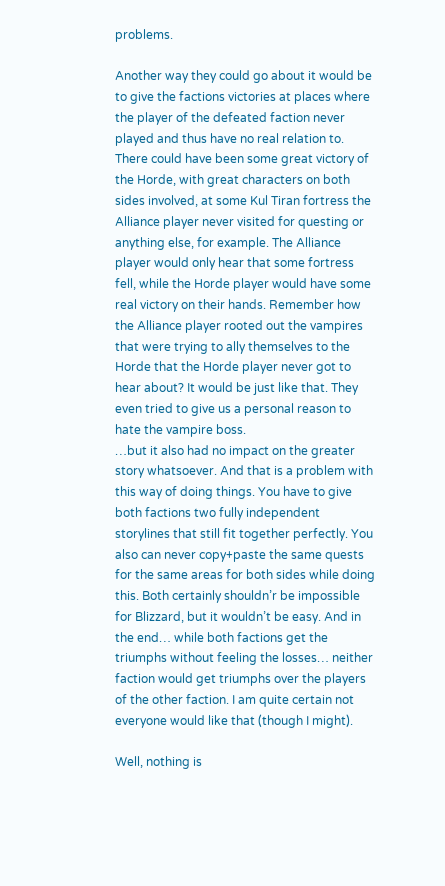problems.

Another way they could go about it would be to give the factions victories at places where the player of the defeated faction never played and thus have no real relation to. There could have been some great victory of the Horde, with great characters on both sides involved, at some Kul Tiran fortress the Alliance player never visited for questing or anything else, for example. The Alliance player would only hear that some fortress fell, while the Horde player would have some real victory on their hands. Remember how the Alliance player rooted out the vampires that were trying to ally themselves to the Horde that the Horde player never got to hear about? It would be just like that. They even tried to give us a personal reason to hate the vampire boss.
…but it also had no impact on the greater story whatsoever. And that is a problem with this way of doing things. You have to give both factions two fully independent storylines that still fit together perfectly. You also can never copy+paste the same quests for the same areas for both sides while doing this. Both certainly shouldn’r be impossible for Blizzard, but it wouldn’t be easy. And in the end… while both factions get the triumphs without feeling the losses… neither faction would get triumphs over the players of the other faction. I am quite certain not everyone would like that (though I might).

Well, nothing is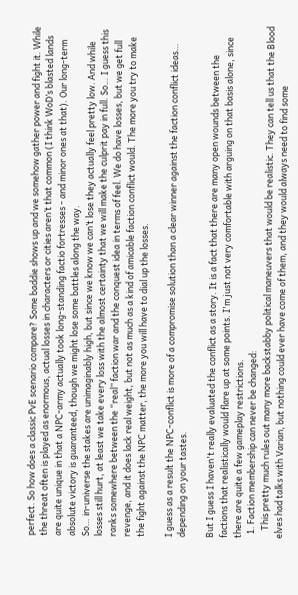perfect. So how does a classic PvE scenario compare? Some baddie shows up and we somehow gather power and fight it. While the threat often is played as enormous, actual losses in characters or cities aren’t that common (I think WoD’s blasted lands are quite unique in that a NPC-army actually took long-standing factio fortresses - and minor ones at that). Our long-term absolute victory is guaranteed, though we might lose some battles along the way.
So… in-universe the stakes are unimaginably high, but since we know we can’t lose they actually feel pretty low. And while losses still hurt, at least we take every loss with the almost certainty that we will make the culprit pay in full. So… I guess this ranks somewhere between the “real” faction war and the conquest idea in terms of feel. We do have losses, but we get full revenge, and it does lack real weight, but not as much as a kind of amicable faction conflict would. The more you try to make the fight against the NPC matter, the more you will have to dial up the losses.

I guess as a result the NPC-conflict is more of a compromise solution than a clear winner against the faction conflict ideas… depending on your tastes.

But I guess I haven't really evaluated the conflict as a story. It is a fact that there are many open wounds between the factions that realistically would flare up at some points. I'm just not very comfortable with arguing on that basis alone, since there are quite a few gameplay restrictions.
  1. Faction membership can never be changed:
    This pretty much rules out many more backstabby political maneuvers that would be realistic. They can tell us that the Blood elves had talks with Varian, but nothing could ever have come of them, and they would always need to find some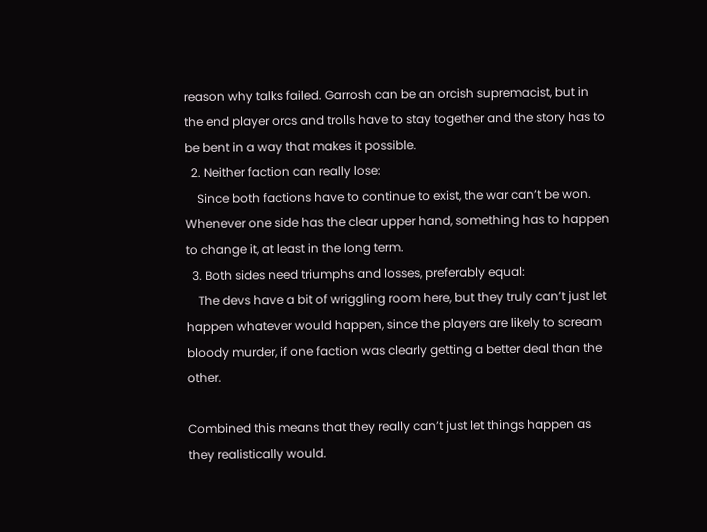reason why talks failed. Garrosh can be an orcish supremacist, but in the end player orcs and trolls have to stay together and the story has to be bent in a way that makes it possible.
  2. Neither faction can really lose:
    Since both factions have to continue to exist, the war can’t be won. Whenever one side has the clear upper hand, something has to happen to change it, at least in the long term.
  3. Both sides need triumphs and losses, preferably equal:
    The devs have a bit of wriggling room here, but they truly can’t just let happen whatever would happen, since the players are likely to scream bloody murder, if one faction was clearly getting a better deal than the other.

Combined this means that they really can’t just let things happen as they realistically would.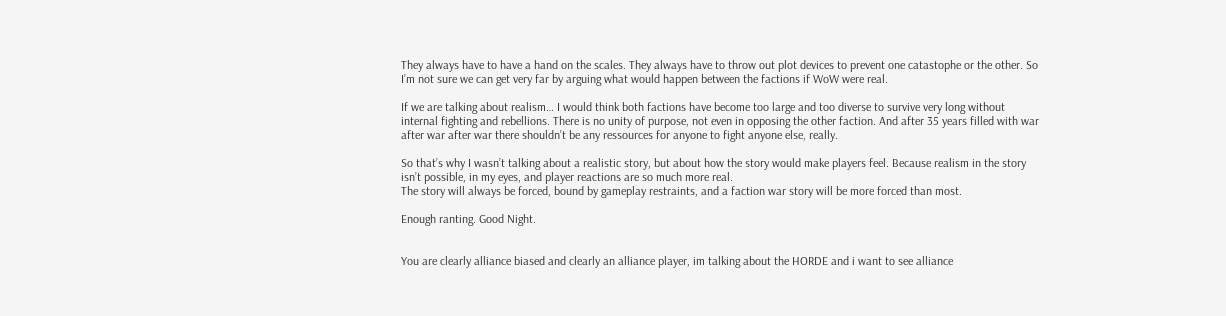They always have to have a hand on the scales. They always have to throw out plot devices to prevent one catastophe or the other. So I’m not sure we can get very far by arguing what would happen between the factions if WoW were real.

If we are talking about realism… I would think both factions have become too large and too diverse to survive very long without internal fighting and rebellions. There is no unity of purpose, not even in opposing the other faction. And after 35 years filled with war after war after war there shouldn’t be any ressources for anyone to fight anyone else, really.

So that’s why I wasn’t talking about a realistic story, but about how the story would make players feel. Because realism in the story isn’t possible, in my eyes, and player reactions are so much more real.
The story will always be forced, bound by gameplay restraints, and a faction war story will be more forced than most.

Enough ranting. Good Night.


You are clearly alliance biased and clearly an alliance player, im talking about the HORDE and i want to see alliance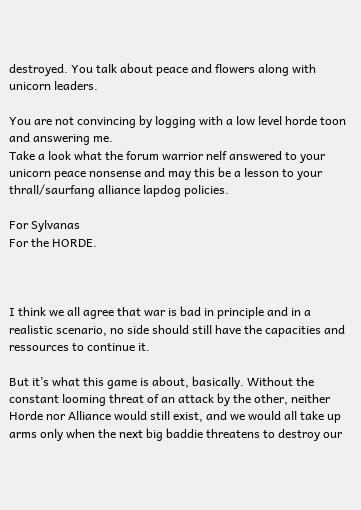destroyed. You talk about peace and flowers along with unicorn leaders.

You are not convincing by logging with a low level horde toon and answering me.
Take a look what the forum warrior nelf answered to your unicorn peace nonsense and may this be a lesson to your thrall/saurfang alliance lapdog policies.

For Sylvanas
For the HORDE.



I think we all agree that war is bad in principle and in a realistic scenario, no side should still have the capacities and ressources to continue it.

But it’s what this game is about, basically. Without the constant looming threat of an attack by the other, neither Horde nor Alliance would still exist, and we would all take up arms only when the next big baddie threatens to destroy our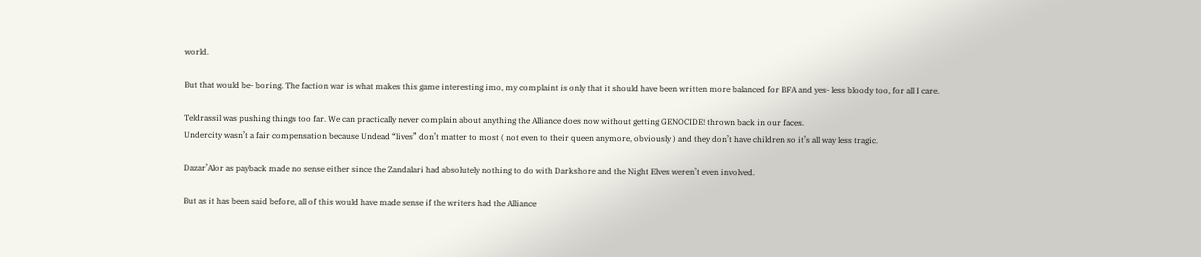world.

But that would be- boring. The faction war is what makes this game interesting imo, my complaint is only that it should have been written more balanced for BFA and yes- less bloody too, for all I care.

Teldrassil was pushing things too far. We can practically never complain about anything the Alliance does now without getting GENOCIDE! thrown back in our faces.
Undercity wasn’t a fair compensation because Undead “lives” don’t matter to most ( not even to their queen anymore, obviously ) and they don’t have children so it’s all way less tragic.

Dazar’Alor as payback made no sense either since the Zandalari had absolutely nothing to do with Darkshore and the Night Elves weren’t even involved.

But as it has been said before, all of this would have made sense if the writers had the Alliance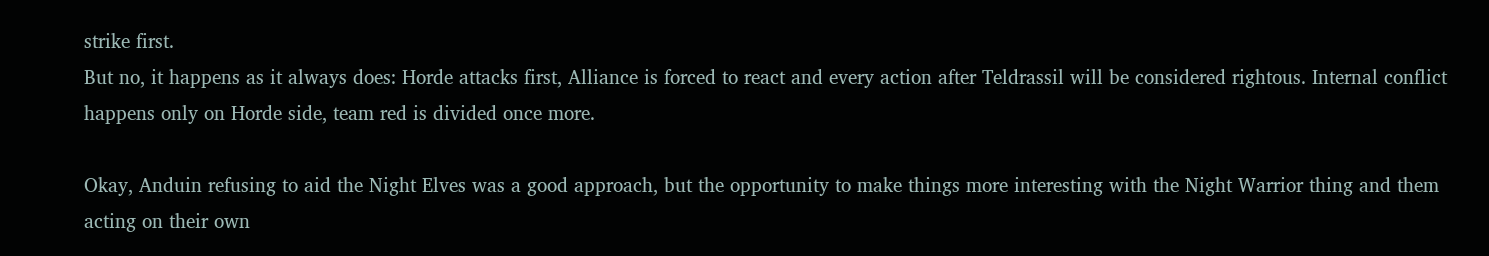strike first.
But no, it happens as it always does: Horde attacks first, Alliance is forced to react and every action after Teldrassil will be considered rightous. Internal conflict happens only on Horde side, team red is divided once more.

Okay, Anduin refusing to aid the Night Elves was a good approach, but the opportunity to make things more interesting with the Night Warrior thing and them acting on their own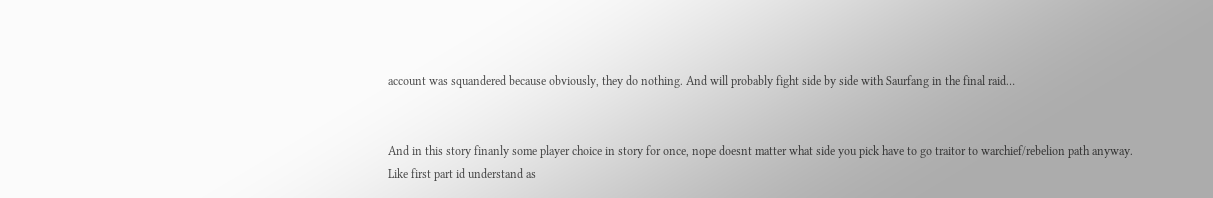account was squandered because obviously, they do nothing. And will probably fight side by side with Saurfang in the final raid…


And in this story finanly some player choice in story for once, nope doesnt matter what side you pick have to go traitor to warchief/rebelion path anyway.
Like first part id understand as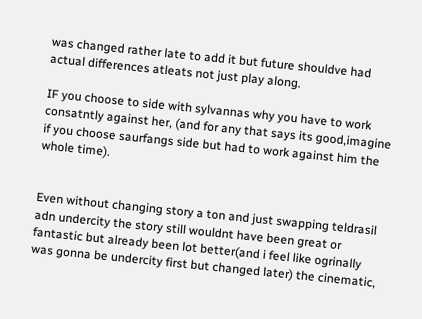was changed rather late to add it but future shouldve had actual differences atleats not just play along.

IF you choose to side with sylvannas why you have to work consatntly against her, (and for any that says its good,imagine if you choose saurfangs side but had to work against him the whole time).


Even without changing story a ton and just swapping teldrasil adn undercity the story still wouldnt have been great or fantastic but already been lot better(and i feel like ogrinally was gonna be undercity first but changed later) the cinematic,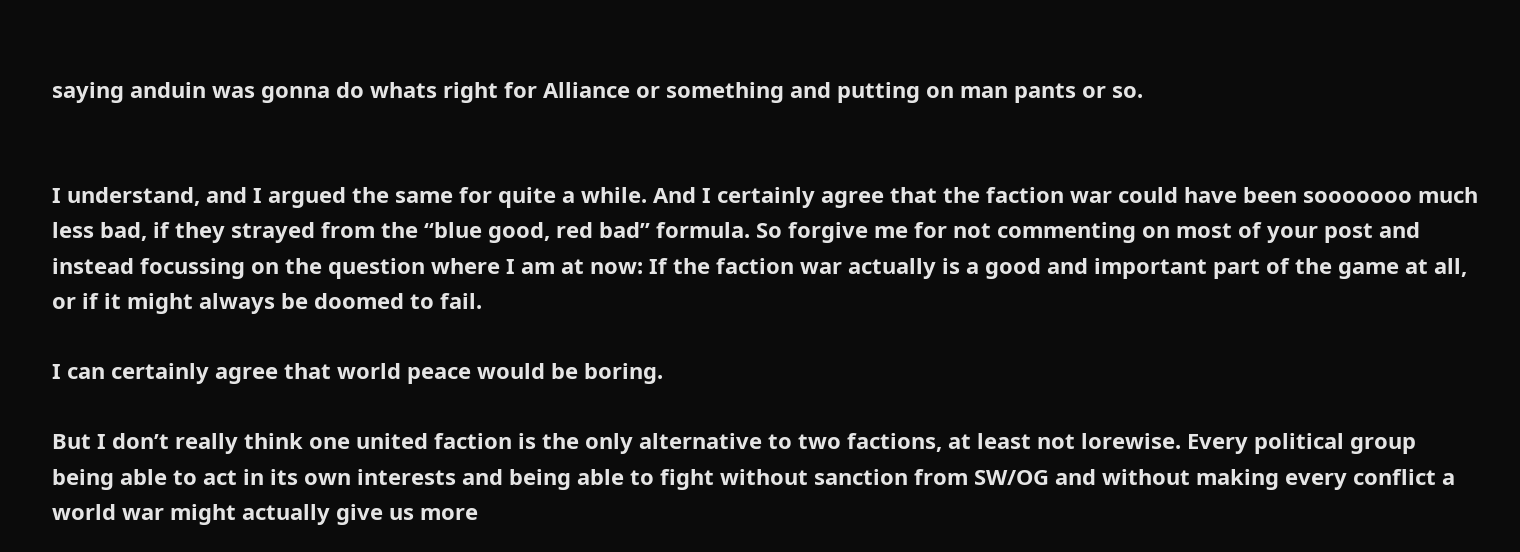saying anduin was gonna do whats right for Alliance or something and putting on man pants or so.


I understand, and I argued the same for quite a while. And I certainly agree that the faction war could have been sooooooo much less bad, if they strayed from the “blue good, red bad” formula. So forgive me for not commenting on most of your post and instead focussing on the question where I am at now: If the faction war actually is a good and important part of the game at all, or if it might always be doomed to fail.

I can certainly agree that world peace would be boring.

But I don’t really think one united faction is the only alternative to two factions, at least not lorewise. Every political group being able to act in its own interests and being able to fight without sanction from SW/OG and without making every conflict a world war might actually give us more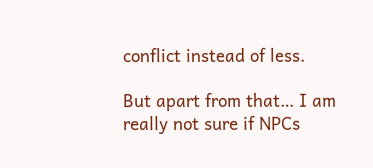conflict instead of less.

But apart from that… I am really not sure if NPCs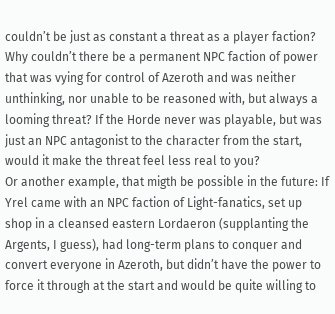couldn’t be just as constant a threat as a player faction? Why couldn’t there be a permanent NPC faction of power that was vying for control of Azeroth and was neither unthinking, nor unable to be reasoned with, but always a looming threat? If the Horde never was playable, but was just an NPC antagonist to the character from the start, would it make the threat feel less real to you?
Or another example, that migth be possible in the future: If Yrel came with an NPC faction of Light-fanatics, set up shop in a cleansed eastern Lordaeron (supplanting the Argents, I guess), had long-term plans to conquer and convert everyone in Azeroth, but didn’t have the power to force it through at the start and would be quite willing to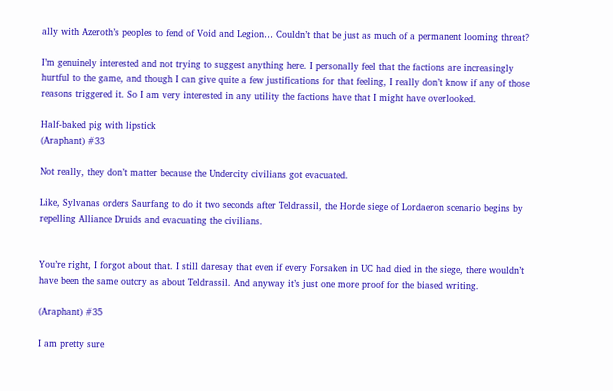ally with Azeroth’s peoples to fend of Void and Legion… Couldn’t that be just as much of a permanent looming threat?

I’m genuinely interested and not trying to suggest anything here. I personally feel that the factions are increasingly hurtful to the game, and though I can give quite a few justifications for that feeling, I really don’t know if any of those reasons triggered it. So I am very interested in any utility the factions have that I might have overlooked.

Half-baked pig with lipstick
(Araphant) #33

Not really, they don’t matter because the Undercity civilians got evacuated.

Like, Sylvanas orders Saurfang to do it two seconds after Teldrassil, the Horde siege of Lordaeron scenario begins by repelling Alliance Druids and evacuating the civilians.


You’re right, I forgot about that. I still daresay that even if every Forsaken in UC had died in the siege, there wouldn’t have been the same outcry as about Teldrassil. And anyway it’s just one more proof for the biased writing.

(Araphant) #35

I am pretty sure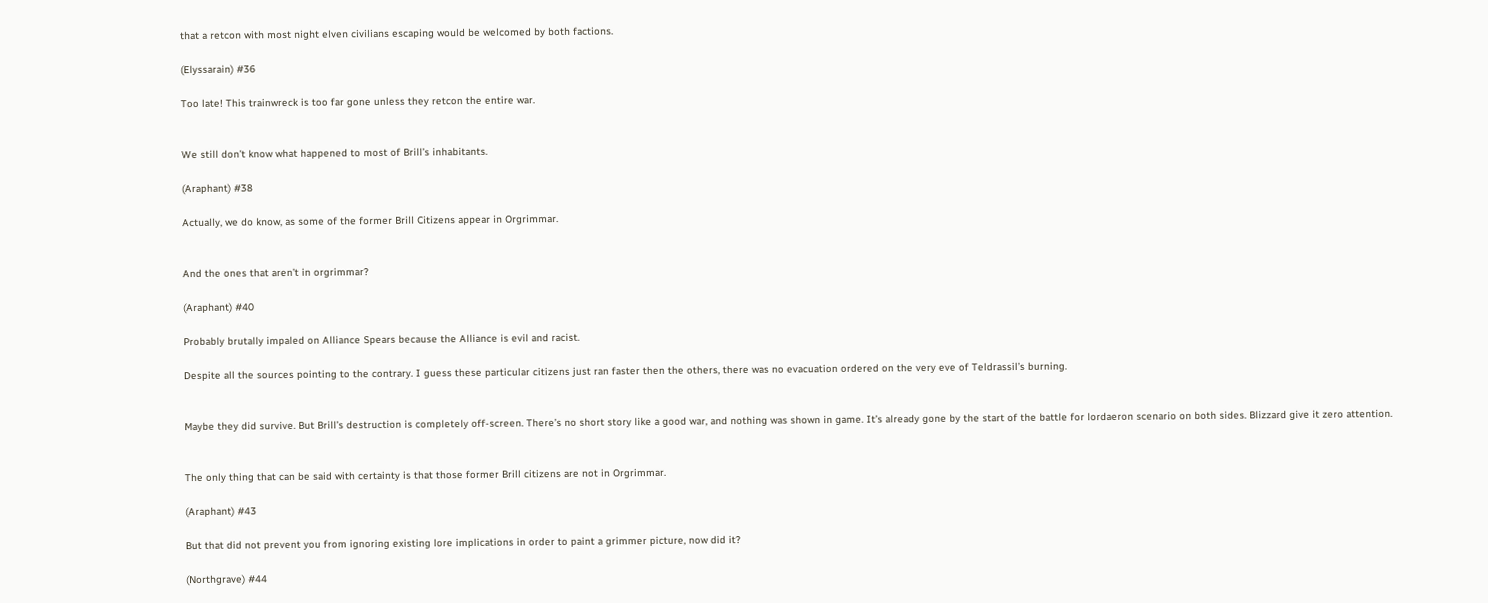that a retcon with most night elven civilians escaping would be welcomed by both factions.

(Elyssarain) #36

Too late! This trainwreck is too far gone unless they retcon the entire war.


We still don’t know what happened to most of Brill’s inhabitants.

(Araphant) #38

Actually, we do know, as some of the former Brill Citizens appear in Orgrimmar.


And the ones that aren’t in orgrimmar?

(Araphant) #40

Probably brutally impaled on Alliance Spears because the Alliance is evil and racist.

Despite all the sources pointing to the contrary. I guess these particular citizens just ran faster then the others, there was no evacuation ordered on the very eve of Teldrassil’s burning.


Maybe they did survive. But Brill’s destruction is completely off-screen. There’s no short story like a good war, and nothing was shown in game. It’s already gone by the start of the battle for lordaeron scenario on both sides. Blizzard give it zero attention.


The only thing that can be said with certainty is that those former Brill citizens are not in Orgrimmar.

(Araphant) #43

But that did not prevent you from ignoring existing lore implications in order to paint a grimmer picture, now did it?

(Northgrave) #44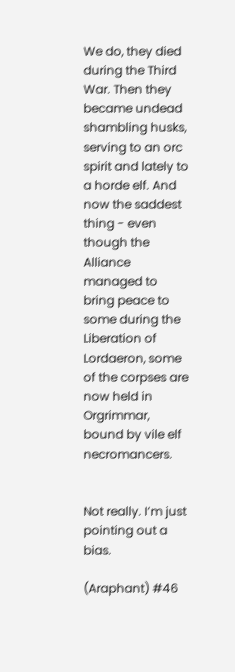We do, they died during the Third War. Then they became undead shambling husks, serving to an orc spirit and lately to a horde elf. And now the saddest thing - even though the Alliance managed to bring peace to some during the Liberation of Lordaeron, some of the corpses are now held in Orgrimmar, bound by vile elf necromancers.


Not really. I’m just pointing out a bias.

(Araphant) #46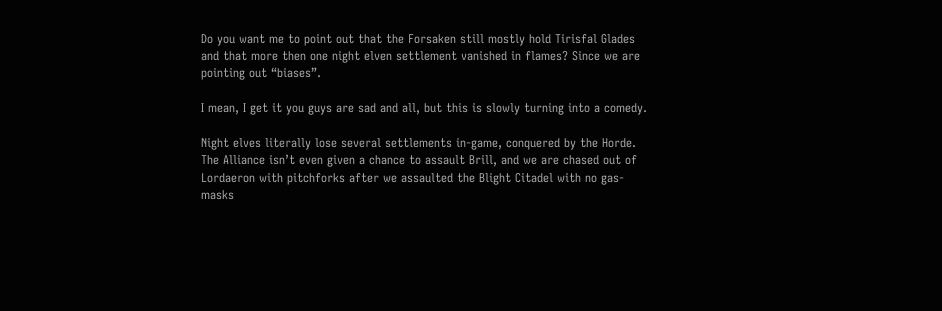Do you want me to point out that the Forsaken still mostly hold Tirisfal Glades and that more then one night elven settlement vanished in flames? Since we are pointing out “biases”.

I mean, I get it you guys are sad and all, but this is slowly turning into a comedy.

Night elves literally lose several settlements in-game, conquered by the Horde. The Alliance isn’t even given a chance to assault Brill, and we are chased out of Lordaeron with pitchforks after we assaulted the Blight Citadel with no gas-masks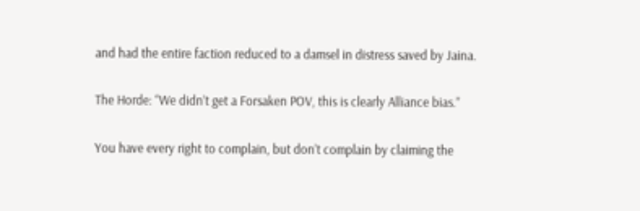and had the entire faction reduced to a damsel in distress saved by Jaina.

The Horde: “We didn’t get a Forsaken POV, this is clearly Alliance bias.”

You have every right to complain, but don’t complain by claiming the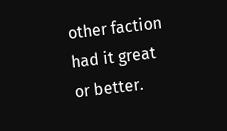other faction had it great or better.